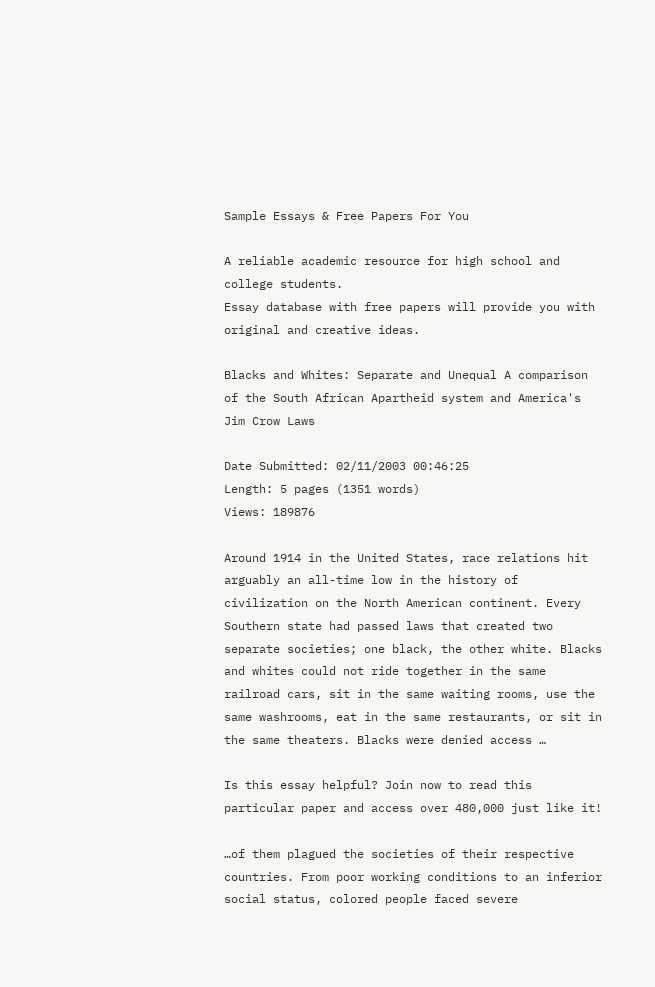Sample Essays & Free Papers For You

A reliable academic resource for high school and college students.
Essay database with free papers will provide you with original and creative ideas.

Blacks and Whites: Separate and Unequal A comparison of the South African Apartheid system and America's Jim Crow Laws

Date Submitted: 02/11/2003 00:46:25
Length: 5 pages (1351 words)
Views: 189876

Around 1914 in the United States, race relations hit arguably an all-time low in the history of civilization on the North American continent. Every Southern state had passed laws that created two separate societies; one black, the other white. Blacks and whites could not ride together in the same railroad cars, sit in the same waiting rooms, use the same washrooms, eat in the same restaurants, or sit in the same theaters. Blacks were denied access …

Is this essay helpful? Join now to read this particular paper and access over 480,000 just like it!

…of them plagued the societies of their respective countries. From poor working conditions to an inferior social status, colored people faced severe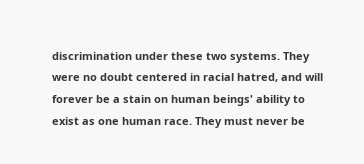discrimination under these two systems. They were no doubt centered in racial hatred, and will forever be a stain on human beings' ability to exist as one human race. They must never be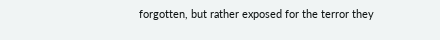forgotten, but rather exposed for the terror they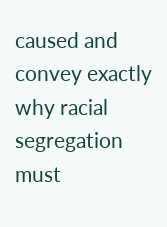caused and convey exactly why racial segregation must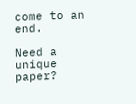come to an end.

Need a unique paper?